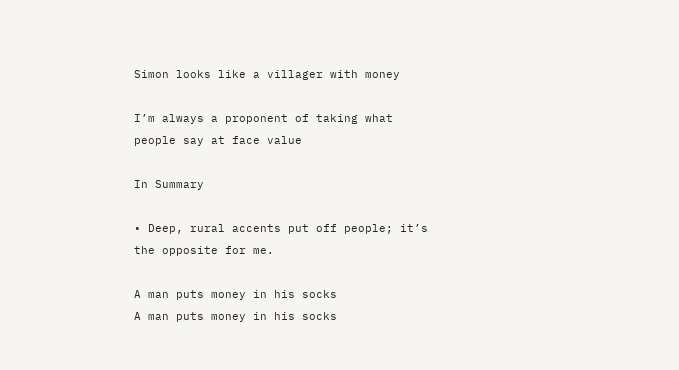Simon looks like a villager with money

I’m always a proponent of taking what people say at face value

In Summary

• Deep, rural accents put off people; it’s the opposite for me.

A man puts money in his socks
A man puts money in his socks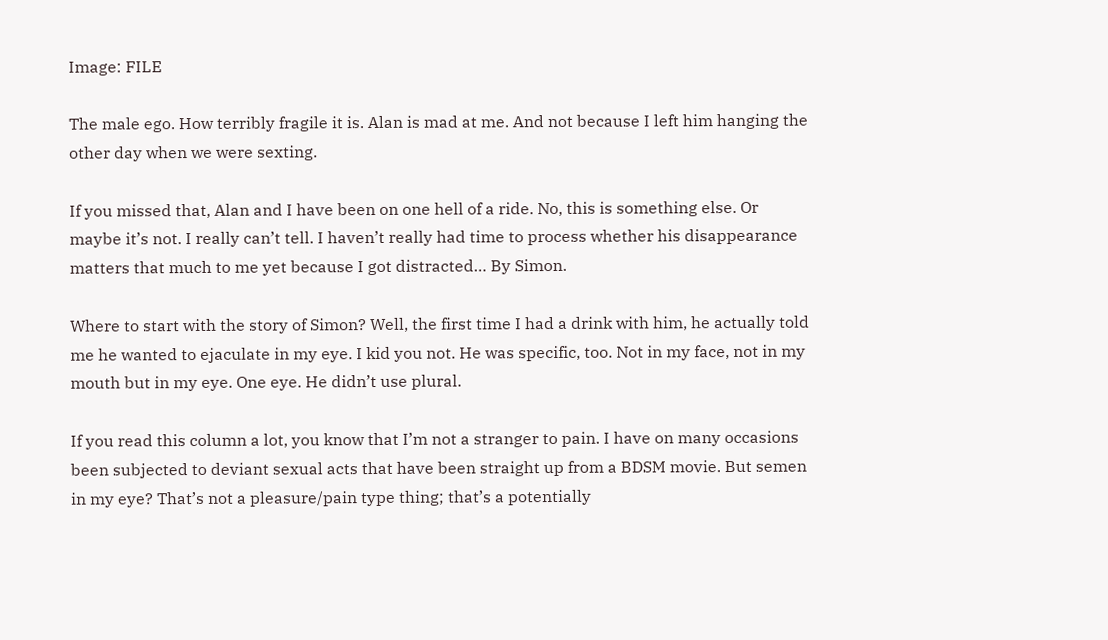Image: FILE

The male ego. How terribly fragile it is. Alan is mad at me. And not because I left him hanging the other day when we were sexting.

If you missed that, Alan and I have been on one hell of a ride. No, this is something else. Or maybe it’s not. I really can’t tell. I haven’t really had time to process whether his disappearance matters that much to me yet because I got distracted… By Simon.

Where to start with the story of Simon? Well, the first time I had a drink with him, he actually told me he wanted to ejaculate in my eye. I kid you not. He was specific, too. Not in my face, not in my mouth but in my eye. One eye. He didn’t use plural.

If you read this column a lot, you know that I’m not a stranger to pain. I have on many occasions been subjected to deviant sexual acts that have been straight up from a BDSM movie. But semen in my eye? That’s not a pleasure/pain type thing; that’s a potentially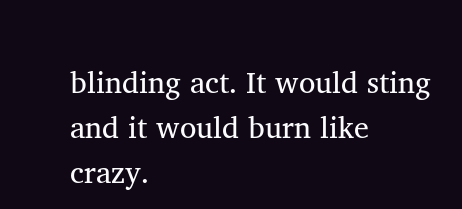blinding act. It would sting and it would burn like crazy.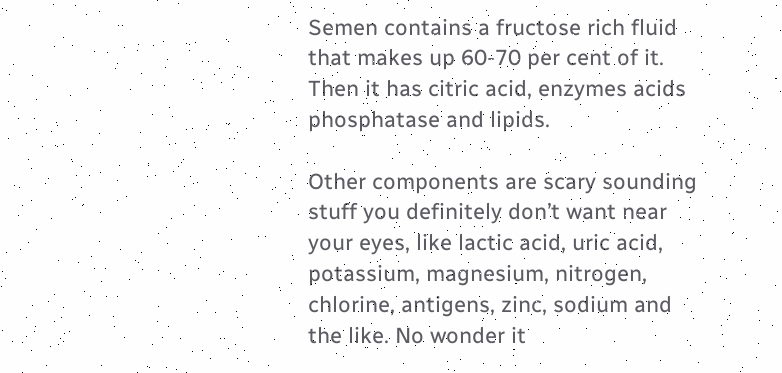Semen contains a fructose rich fluid that makes up 60-70 per cent of it. Then it has citric acid, enzymes acids phosphatase and lipids.

Other components are scary sounding stuff you definitely don’t want near your eyes, like lactic acid, uric acid, potassium, magnesium, nitrogen, chlorine, antigens, zinc, sodium and the like. No wonder it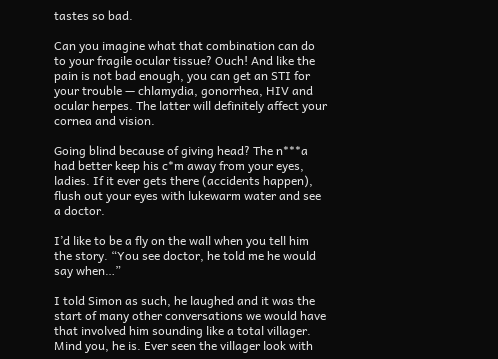tastes so bad.

Can you imagine what that combination can do to your fragile ocular tissue? Ouch! And like the pain is not bad enough, you can get an STI for your trouble — chlamydia, gonorrhea, HIV and ocular herpes. The latter will definitely affect your cornea and vision.

Going blind because of giving head? The n***a had better keep his c*m away from your eyes, ladies. If it ever gets there (accidents happen), flush out your eyes with lukewarm water and see a doctor.

I’d like to be a fly on the wall when you tell him the story. “You see doctor, he told me he would say when…”

I told Simon as such, he laughed and it was the start of many other conversations we would have that involved him sounding like a total villager. Mind you, he is. Ever seen the villager look with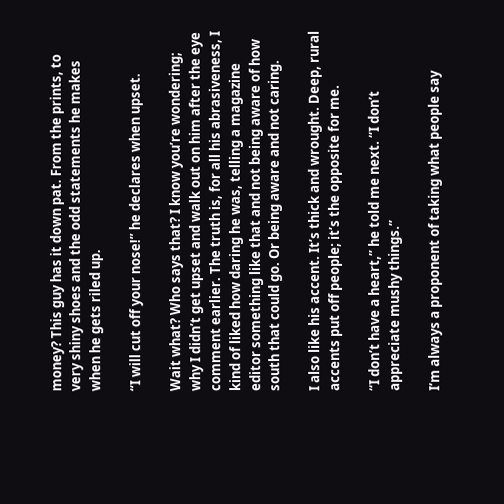money? This guy has it down pat. From the prints, to very shiny shoes and the odd statements he makes when he gets riled up.

“I will cut off your nose!” he declares when upset.

Wait what? Who says that? I know you’re wondering; why I didn’t get upset and walk out on him after the eye comment earlier. The truth is, for all his abrasiveness, I kind of liked how daring he was, telling a magazine editor something like that and not being aware of how south that could go. Or being aware and not caring.

I also like his accent. It’s thick and wrought. Deep, rural accents put off people; it’s the opposite for me.

“I don’t have a heart,” he told me next. “I don’t appreciate mushy things.”

I’m always a proponent of taking what people say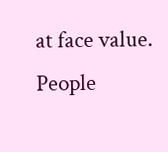at face value. People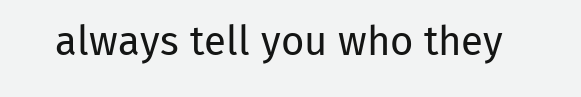always tell you who they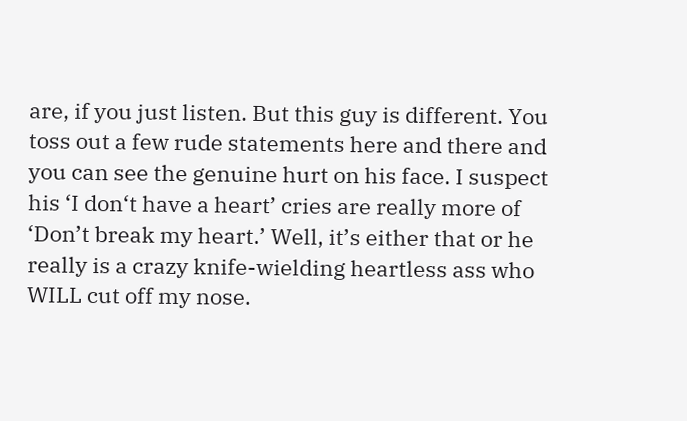are, if you just listen. But this guy is different. You toss out a few rude statements here and there and you can see the genuine hurt on his face. I suspect his ‘I don‘t have a heart’ cries are really more of ‘Don’t break my heart.’ Well, it’s either that or he really is a crazy knife-wielding heartless ass who WILL cut off my nose.